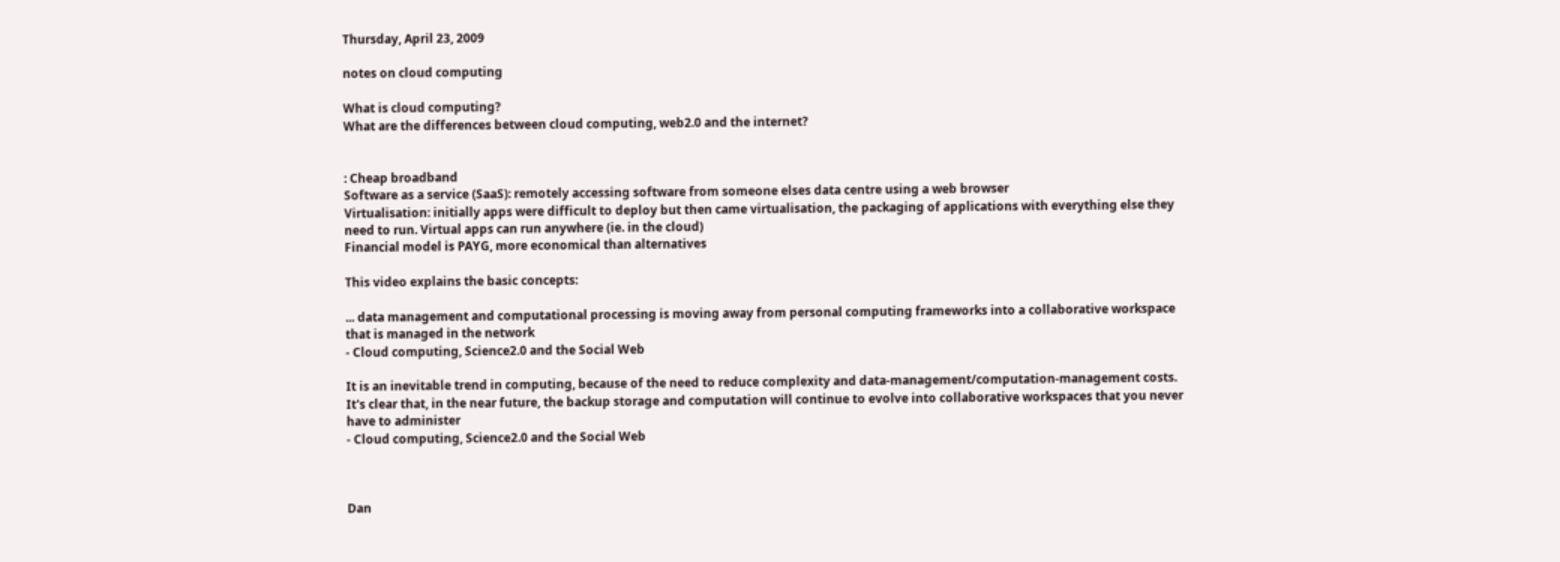Thursday, April 23, 2009

notes on cloud computing

What is cloud computing?
What are the differences between cloud computing, web2.0 and the internet?


: Cheap broadband
Software as a service (SaaS): remotely accessing software from someone elses data centre using a web browser
Virtualisation: initially apps were difficult to deploy but then came virtualisation, the packaging of applications with everything else they need to run. Virtual apps can run anywhere (ie. in the cloud)
Financial model is PAYG, more economical than alternatives

This video explains the basic concepts:

... data management and computational processing is moving away from personal computing frameworks into a collaborative workspace that is managed in the network
- Cloud computing, Science2.0 and the Social Web

It is an inevitable trend in computing, because of the need to reduce complexity and data-management/computation-management costs. It's clear that, in the near future, the backup storage and computation will continue to evolve into collaborative workspaces that you never have to administer
- Cloud computing, Science2.0 and the Social Web



Dan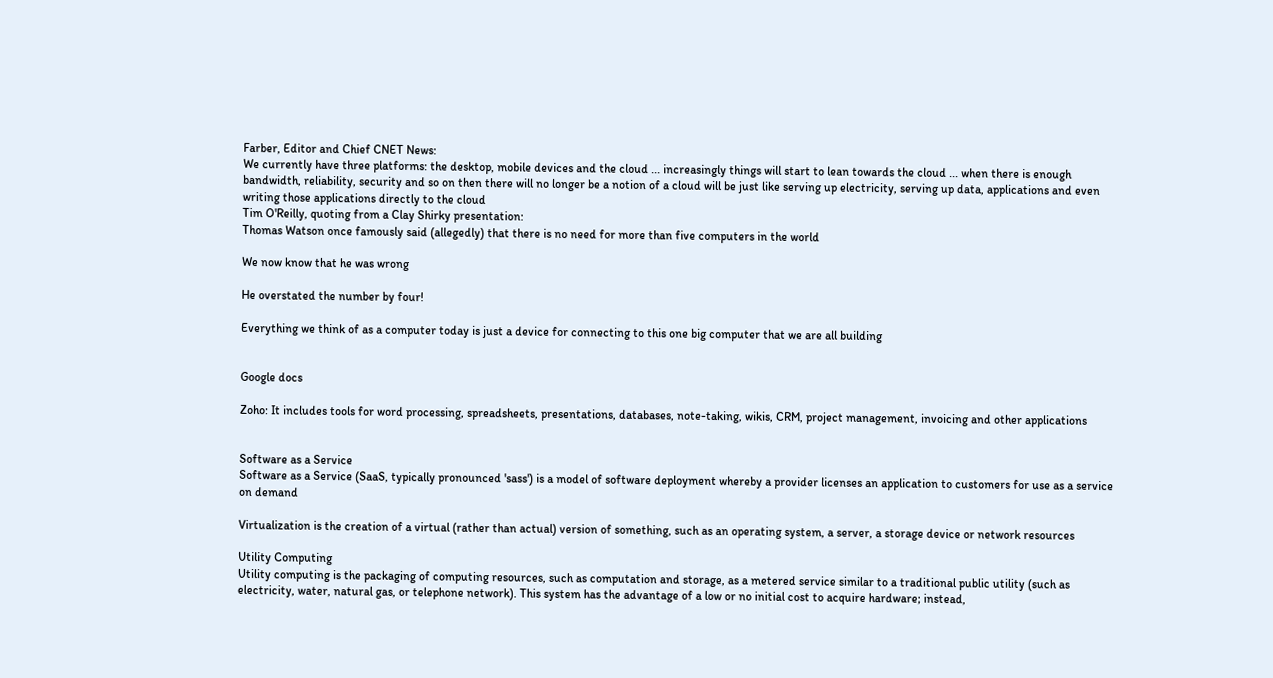Farber, Editor and Chief CNET News:
We currently have three platforms: the desktop, mobile devices and the cloud ... increasingly things will start to lean towards the cloud ... when there is enough bandwidth, reliability, security and so on then there will no longer be a notion of a cloud will be just like serving up electricity, serving up data, applications and even writing those applications directly to the cloud
Tim O'Reilly, quoting from a Clay Shirky presentation:
Thomas Watson once famously said (allegedly) that there is no need for more than five computers in the world

We now know that he was wrong

He overstated the number by four!

Everything we think of as a computer today is just a device for connecting to this one big computer that we are all building


Google docs

Zoho: It includes tools for word processing, spreadsheets, presentations, databases, note-taking, wikis, CRM, project management, invoicing and other applications


Software as a Service
Software as a Service (SaaS, typically pronounced 'sass') is a model of software deployment whereby a provider licenses an application to customers for use as a service on demand

Virtualization is the creation of a virtual (rather than actual) version of something, such as an operating system, a server, a storage device or network resources

Utility Computing
Utility computing is the packaging of computing resources, such as computation and storage, as a metered service similar to a traditional public utility (such as electricity, water, natural gas, or telephone network). This system has the advantage of a low or no initial cost to acquire hardware; instead,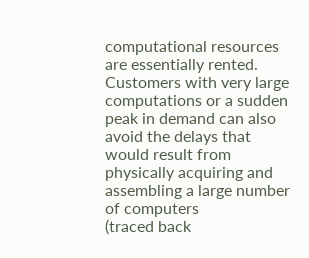computational resources are essentially rented. Customers with very large computations or a sudden peak in demand can also avoid the delays that would result from physically acquiring and assembling a large number of computers
(traced back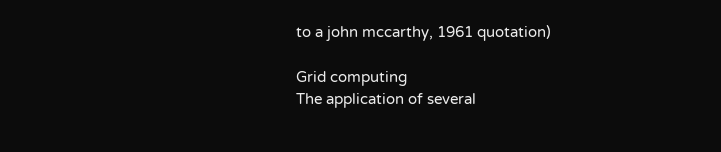to a john mccarthy, 1961 quotation)

Grid computing
The application of several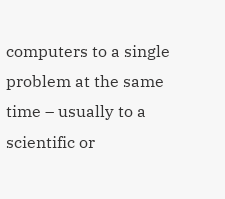computers to a single problem at the same time – usually to a scientific or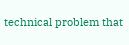technical problem that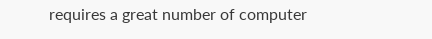requires a great number of computer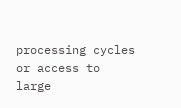processing cycles or access to large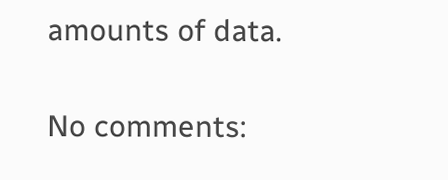amounts of data.

No comments: